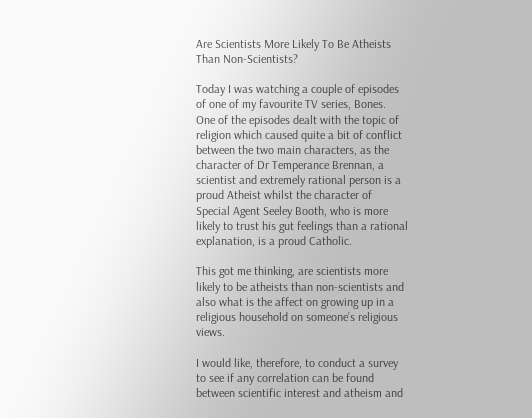Are Scientists More Likely To Be Atheists Than Non-Scientists?

Today I was watching a couple of episodes of one of my favourite TV series, Bones.  One of the episodes dealt with the topic of religion which caused quite a bit of conflict between the two main characters, as the character of Dr Temperance Brennan, a scientist and extremely rational person is a proud Atheist whilst the character of  Special Agent Seeley Booth, who is more likely to trust his gut feelings than a rational explanation, is a proud Catholic.

This got me thinking, are scientists more likely to be atheists than non-scientists and also what is the affect on growing up in a religious household on someone’s religious views.

I would like, therefore, to conduct a survey to see if any correlation can be found between scientific interest and atheism and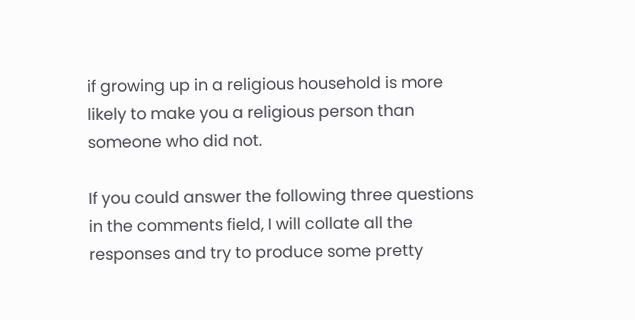if growing up in a religious household is more likely to make you a religious person than someone who did not.

If you could answer the following three questions in the comments field, I will collate all the responses and try to produce some pretty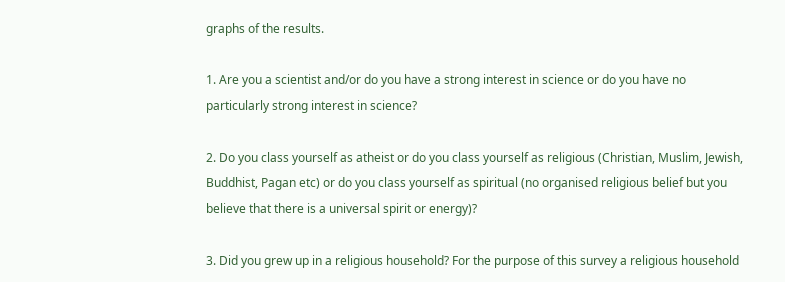graphs of the results.

1. Are you a scientist and/or do you have a strong interest in science or do you have no particularly strong interest in science?

2. Do you class yourself as atheist or do you class yourself as religious (Christian, Muslim, Jewish, Buddhist, Pagan etc) or do you class yourself as spiritual (no organised religious belief but you believe that there is a universal spirit or energy)?

3. Did you grew up in a religious household? For the purpose of this survey a religious household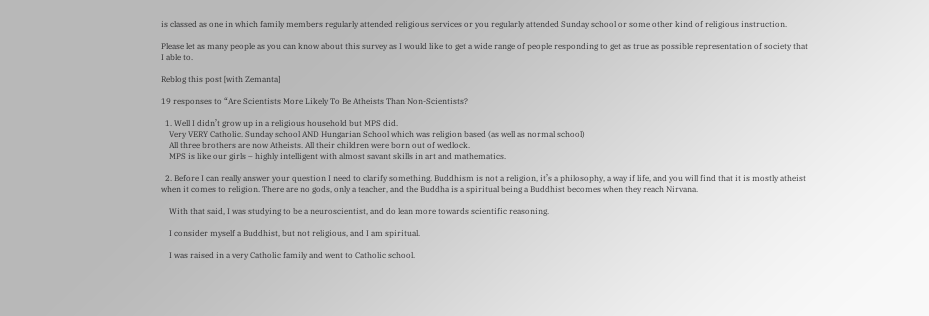is classed as one in which family members regularly attended religious services or you regularly attended Sunday school or some other kind of religious instruction.

Please let as many people as you can know about this survey as I would like to get a wide range of people responding to get as true as possible representation of society that I able to.

Reblog this post [with Zemanta]

19 responses to “Are Scientists More Likely To Be Atheists Than Non-Scientists?

  1. Well I didn’t grow up in a religious household but MPS did.
    Very VERY Catholic. Sunday school AND Hungarian School which was religion based (as well as normal school)
    All three brothers are now Atheists. All their children were born out of wedlock.
    MPS is like our girls – highly intelligent with almost savant skills in art and mathematics.

  2. Before I can really answer your question I need to clarify something. Buddhism is not a religion, it’s a philosophy, a way if life, and you will find that it is mostly atheist when it comes to religion. There are no gods, only a teacher, and the Buddha is a spiritual being a Buddhist becomes when they reach Nirvana.

    With that said, I was studying to be a neuroscientist, and do lean more towards scientific reasoning.

    I consider myself a Buddhist, but not religious, and I am spiritual.

    I was raised in a very Catholic family and went to Catholic school.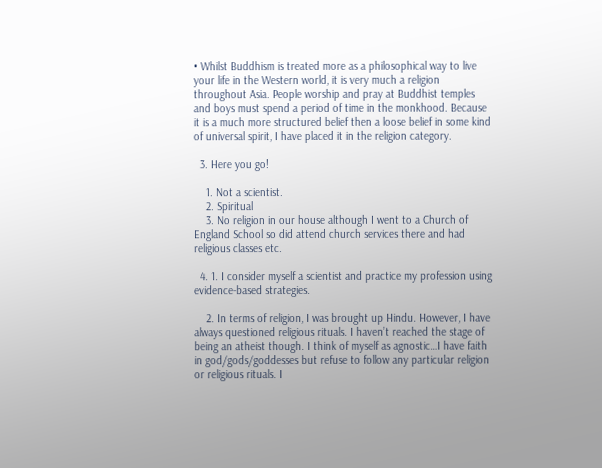• Whilst Buddhism is treated more as a philosophical way to live your life in the Western world, it is very much a religion throughout Asia. People worship and pray at Buddhist temples and boys must spend a period of time in the monkhood. Because it is a much more structured belief then a loose belief in some kind of universal spirit, I have placed it in the religion category.

  3. Here you go!

    1. Not a scientist.
    2. Spiritual
    3. No religion in our house although I went to a Church of England School so did attend church services there and had religious classes etc.

  4. 1. I consider myself a scientist and practice my profession using evidence-based strategies.

    2. In terms of religion, I was brought up Hindu. However, I have always questioned religious rituals. I haven’t reached the stage of being an atheist though. I think of myself as agnostic…I have faith in god/gods/goddesses but refuse to follow any particular religion or religious rituals. I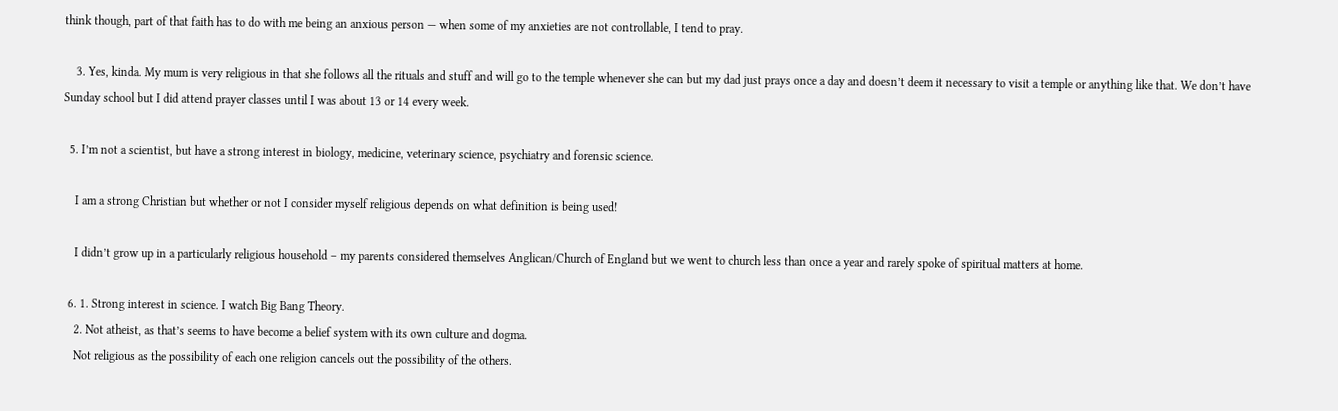think though, part of that faith has to do with me being an anxious person — when some of my anxieties are not controllable, I tend to pray.

    3. Yes, kinda. My mum is very religious in that she follows all the rituals and stuff and will go to the temple whenever she can but my dad just prays once a day and doesn’t deem it necessary to visit a temple or anything like that. We don’t have Sunday school but I did attend prayer classes until I was about 13 or 14 every week.

  5. I’m not a scientist, but have a strong interest in biology, medicine, veterinary science, psychiatry and forensic science.

    I am a strong Christian but whether or not I consider myself religious depends on what definition is being used!

    I didn’t grow up in a particularly religious household – my parents considered themselves Anglican/Church of England but we went to church less than once a year and rarely spoke of spiritual matters at home.

  6. 1. Strong interest in science. I watch Big Bang Theory.
    2. Not atheist, as that’s seems to have become a belief system with its own culture and dogma.
    Not religious as the possibility of each one religion cancels out the possibility of the others.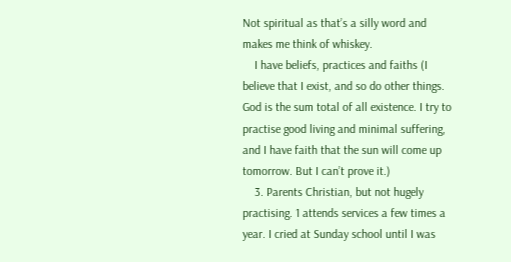Not spiritual as that’s a silly word and makes me think of whiskey.
    I have beliefs, practices and faiths (I believe that I exist, and so do other things. God is the sum total of all existence. I try to practise good living and minimal suffering, and I have faith that the sun will come up tomorrow. But I can’t prove it.)
    3. Parents Christian, but not hugely practising. 1 attends services a few times a year. I cried at Sunday school until I was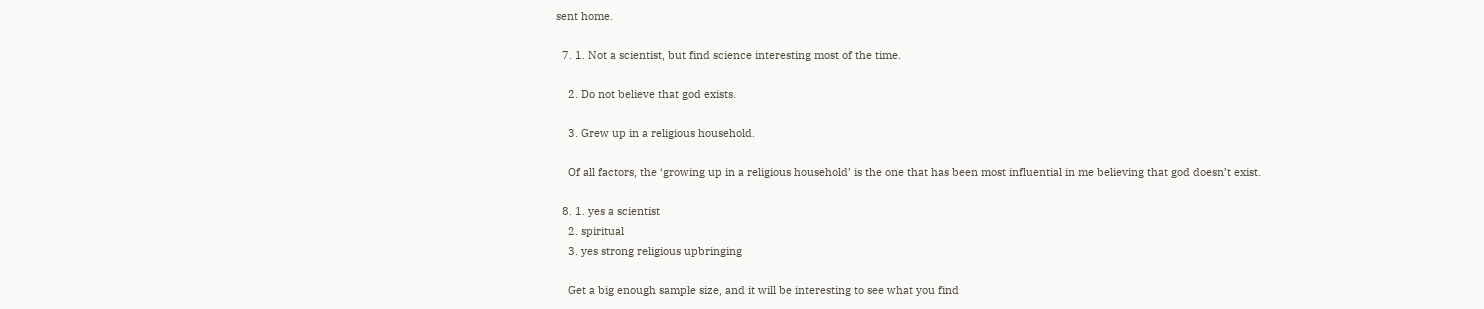sent home.

  7. 1. Not a scientist, but find science interesting most of the time.

    2. Do not believe that god exists.

    3. Grew up in a religious household.

    Of all factors, the ‘growing up in a religious household’ is the one that has been most influential in me believing that god doesn’t exist.

  8. 1. yes a scientist
    2. spiritual
    3. yes strong religious upbringing

    Get a big enough sample size, and it will be interesting to see what you find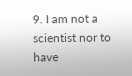9. I am not a scientist nor to have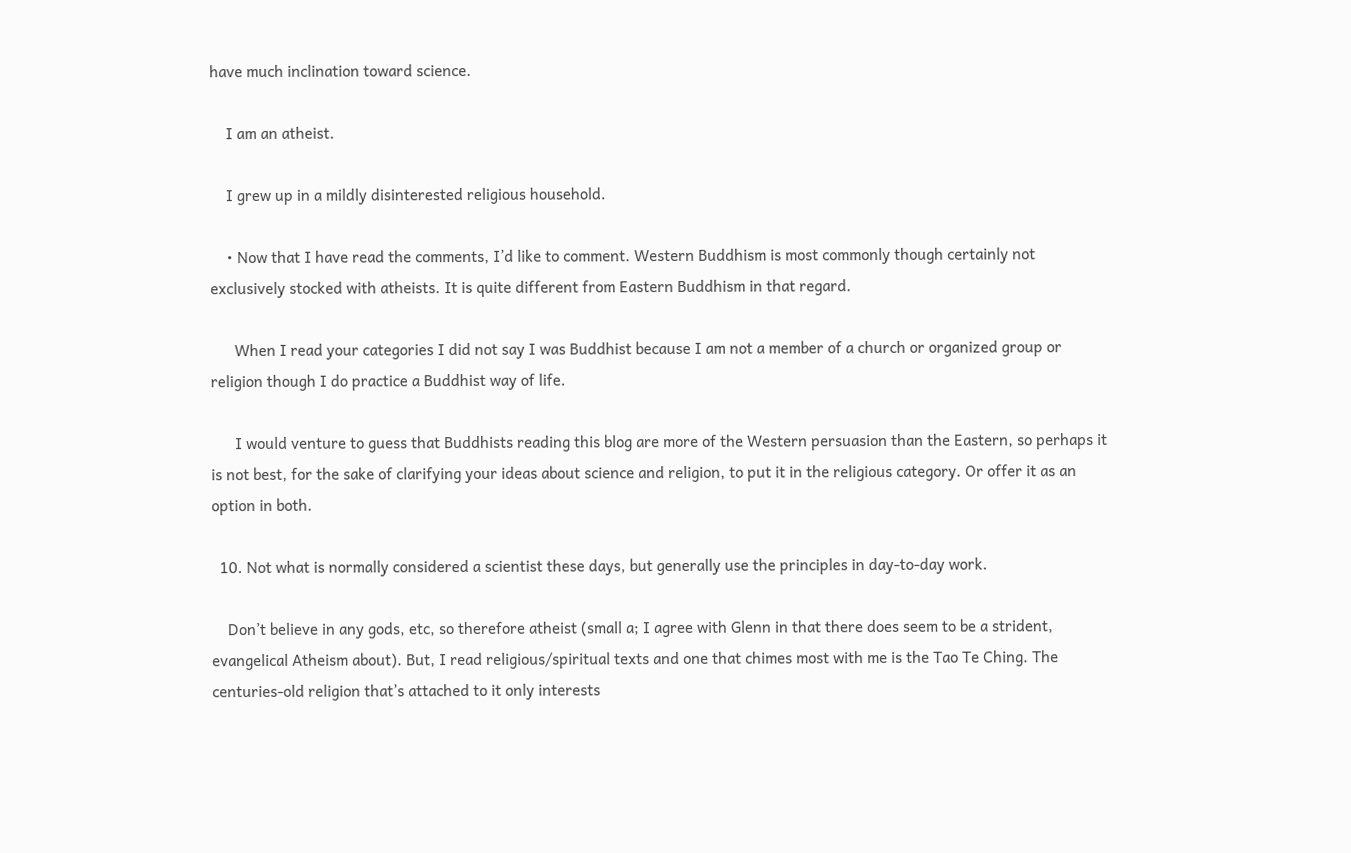have much inclination toward science.

    I am an atheist.

    I grew up in a mildly disinterested religious household.

    • Now that I have read the comments, I’d like to comment. Western Buddhism is most commonly though certainly not exclusively stocked with atheists. It is quite different from Eastern Buddhism in that regard.

      When I read your categories I did not say I was Buddhist because I am not a member of a church or organized group or religion though I do practice a Buddhist way of life.

      I would venture to guess that Buddhists reading this blog are more of the Western persuasion than the Eastern, so perhaps it is not best, for the sake of clarifying your ideas about science and religion, to put it in the religious category. Or offer it as an option in both.

  10. Not what is normally considered a scientist these days, but generally use the principles in day-to-day work.

    Don’t believe in any gods, etc, so therefore atheist (small a; I agree with Glenn in that there does seem to be a strident, evangelical Atheism about). But, I read religious/spiritual texts and one that chimes most with me is the Tao Te Ching. The centuries-old religion that’s attached to it only interests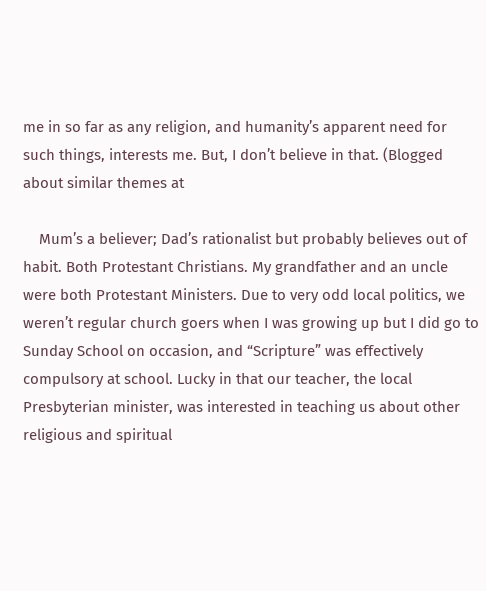me in so far as any religion, and humanity’s apparent need for such things, interests me. But, I don’t believe in that. (Blogged about similar themes at

    Mum’s a believer; Dad’s rationalist but probably believes out of habit. Both Protestant Christians. My grandfather and an uncle were both Protestant Ministers. Due to very odd local politics, we weren’t regular church goers when I was growing up but I did go to Sunday School on occasion, and “Scripture” was effectively compulsory at school. Lucky in that our teacher, the local Presbyterian minister, was interested in teaching us about other religious and spiritual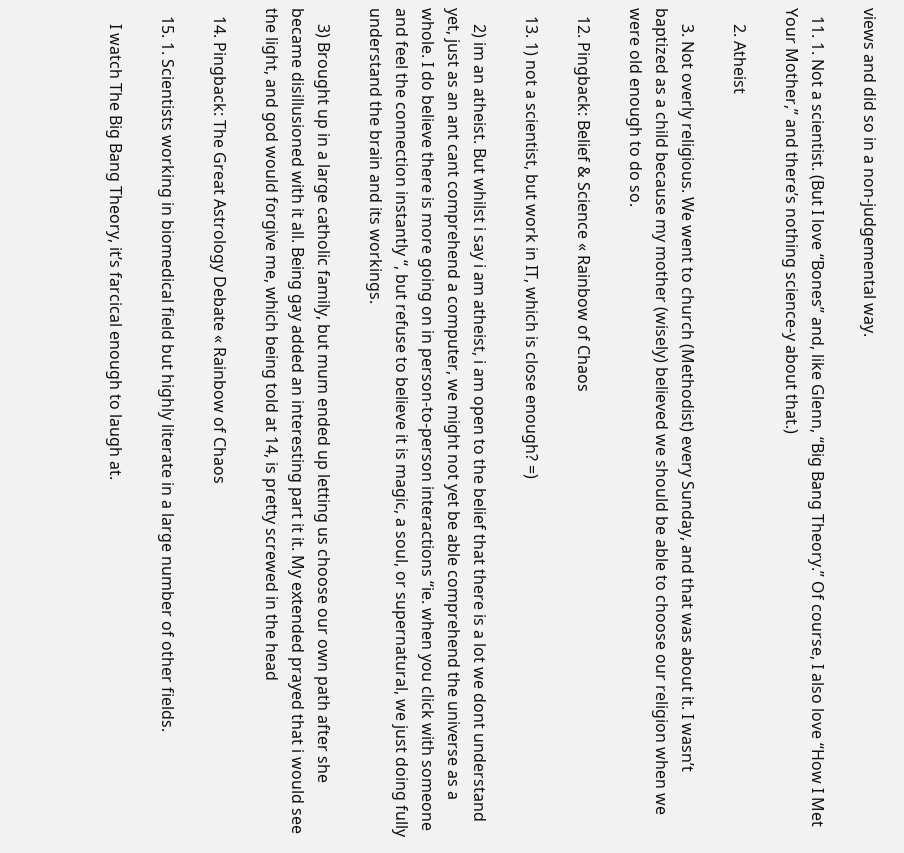views and did so in a non-judgemental way.

  11. 1. Not a scientist. (But I love “Bones” and, like Glenn, “Big Bang Theory.” Of course, I also love “How I Met Your Mother,” and there’s nothing science-y about that.)

    2. Atheist

    3. Not overly religious. We went to church (Methodist) every Sunday, and that was about it. I wasn’t baptized as a child because my mother (wisely) believed we should be able to choose our religion when we were old enough to do so.

  12. Pingback: Belief & Science « Rainbow of Chaos

  13. 1) not a scientist, but work in IT, which is close enough? =)

    2) im an atheist. But whilst i say i am atheist, i am open to the belief that there is a lot we dont understand yet, just as an ant cant comprehend a computer, we might not yet be able comprehend the universe as a whole. I do believe there is more going on in person-to-person interactions “ie. when you click with someone and feel the connection instantly “, but refuse to believe it is magic, a soul, or supernatural, we just doing fully understand the brain and its workings.

    3) Brought up in a large catholic family, but mum ended up letting us choose our own path after she became disillusioned with it all. Being gay added an interesting part it it. My extended prayed that i would see the light, and god would forgive me, which being told at 14, is pretty screwed in the head

  14. Pingback: The Great Astrology Debate « Rainbow of Chaos

  15. 1. Scientists working in biomedical field but highly literate in a large number of other fields.

    I watch The Big Bang Theory, it’s farcical enough to laugh at.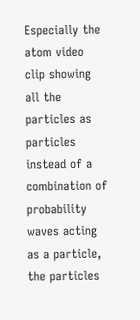Especially the atom video clip showing all the particles as particles instead of a combination of probability waves acting as a particle, the particles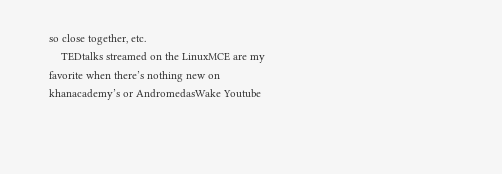so close together, etc.
    TEDtalks streamed on the LinuxMCE are my favorite when there’s nothing new on khanacademy’s or AndromedasWake Youtube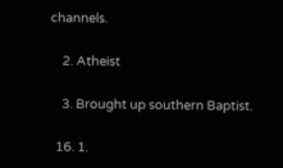channels.

    2. Atheist

    3. Brought up southern Baptist.

  16. 1.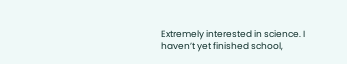Extremely interested in science. I haven’t yet finished school,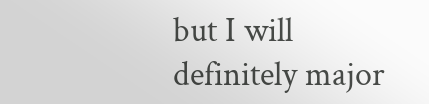but I will definitely major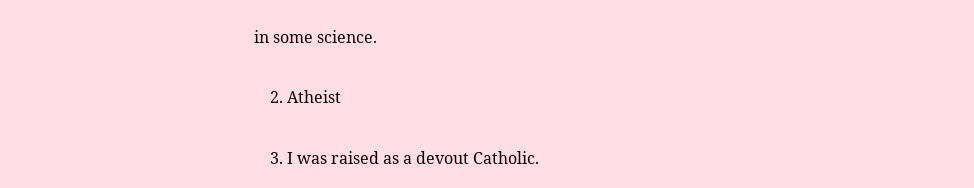in some science.

    2. Atheist

    3. I was raised as a devout Catholic.